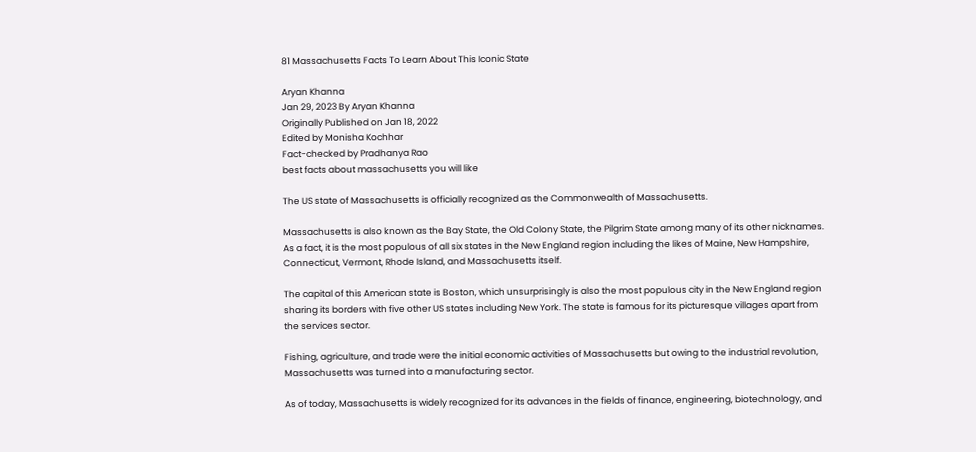81 Massachusetts Facts To Learn About This Iconic State

Aryan Khanna
Jan 29, 2023 By Aryan Khanna
Originally Published on Jan 18, 2022
Edited by Monisha Kochhar
Fact-checked by Pradhanya Rao
best facts about massachusetts you will like

The US state of Massachusetts is officially recognized as the Commonwealth of Massachusetts.

Massachusetts is also known as the Bay State, the Old Colony State, the Pilgrim State among many of its other nicknames. As a fact, it is the most populous of all six states in the New England region including the likes of Maine, New Hampshire, Connecticut, Vermont, Rhode Island, and Massachusetts itself.

The capital of this American state is Boston, which unsurprisingly is also the most populous city in the New England region sharing its borders with five other US states including New York. The state is famous for its picturesque villages apart from the services sector.

Fishing, agriculture, and trade were the initial economic activities of Massachusetts but owing to the industrial revolution, Massachusetts was turned into a manufacturing sector.

As of today, Massachusetts is widely recognized for its advances in the fields of finance, engineering, biotechnology, and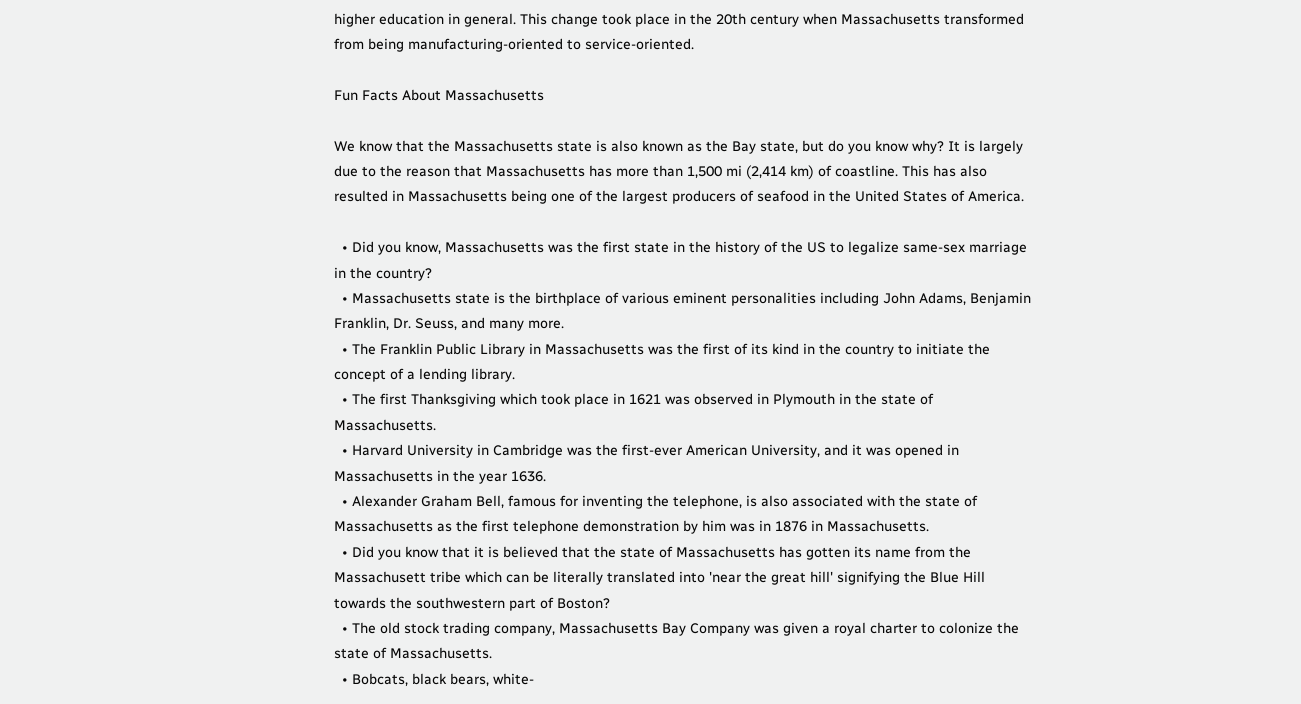higher education in general. This change took place in the 20th century when Massachusetts transformed from being manufacturing-oriented to service-oriented.

Fun Facts About Massachusetts

We know that the Massachusetts state is also known as the Bay state, but do you know why? It is largely due to the reason that Massachusetts has more than 1,500 mi (2,414 km) of coastline. This has also resulted in Massachusetts being one of the largest producers of seafood in the United States of America.

  • Did you know, Massachusetts was the first state in the history of the US to legalize same-sex marriage in the country?
  • Massachusetts state is the birthplace of various eminent personalities including John Adams, Benjamin Franklin, Dr. Seuss, and many more.
  • The Franklin Public Library in Massachusetts was the first of its kind in the country to initiate the concept of a lending library.
  • The first Thanksgiving which took place in 1621 was observed in Plymouth in the state of Massachusetts.
  • Harvard University in Cambridge was the first-ever American University, and it was opened in Massachusetts in the year 1636.
  • Alexander Graham Bell, famous for inventing the telephone, is also associated with the state of Massachusetts as the first telephone demonstration by him was in 1876 in Massachusetts.
  • Did you know that it is believed that the state of Massachusetts has gotten its name from the Massachusett tribe which can be literally translated into 'near the great hill' signifying the Blue Hill towards the southwestern part of Boston?
  • The old stock trading company, Massachusetts Bay Company was given a royal charter to colonize the state of Massachusetts.
  • Bobcats, black bears, white-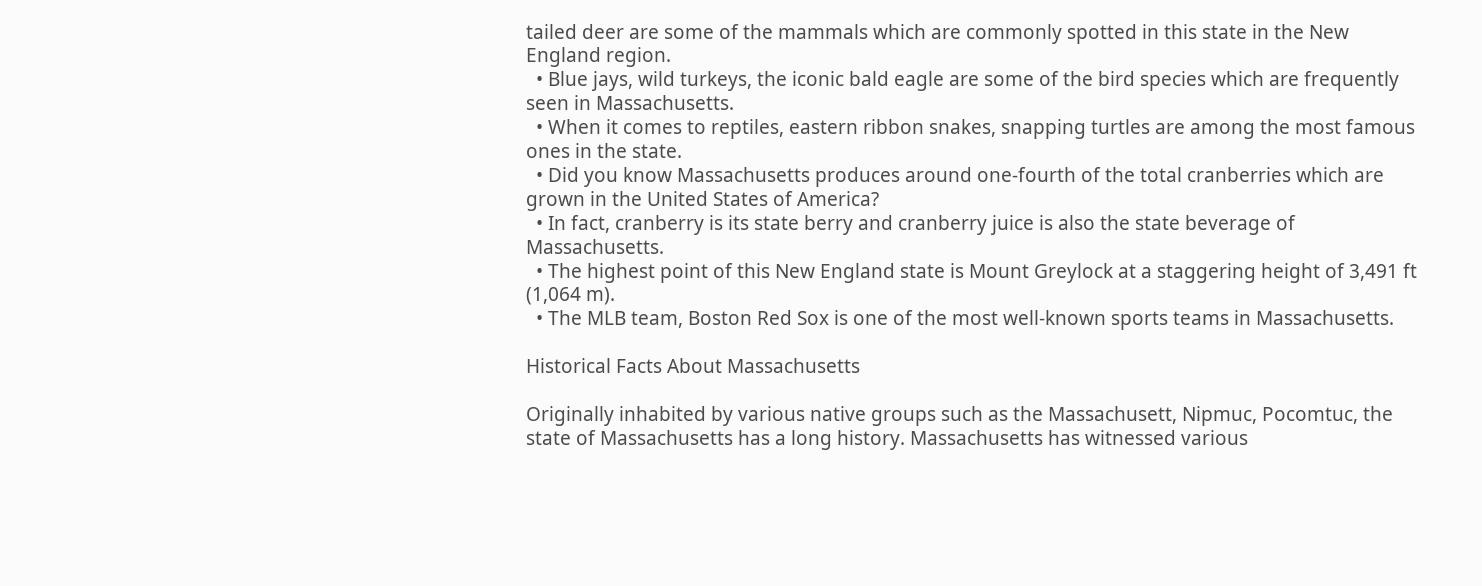tailed deer are some of the mammals which are commonly spotted in this state in the New England region.
  • Blue jays, wild turkeys, the iconic bald eagle are some of the bird species which are frequently seen in Massachusetts.
  • When it comes to reptiles, eastern ribbon snakes, snapping turtles are among the most famous ones in the state.
  • Did you know Massachusetts produces around one-fourth of the total cranberries which are grown in the United States of America?
  • In fact, cranberry is its state berry and cranberry juice is also the state beverage of Massachusetts.
  • The highest point of this New England state is Mount Greylock at a staggering height of 3,491 ft (1,064 m).
  • The MLB team, Boston Red Sox is one of the most well-known sports teams in Massachusetts.

Historical Facts About Massachusetts

Originally inhabited by various native groups such as the Massachusett, Nipmuc, Pocomtuc, the state of Massachusetts has a long history. Massachusetts has witnessed various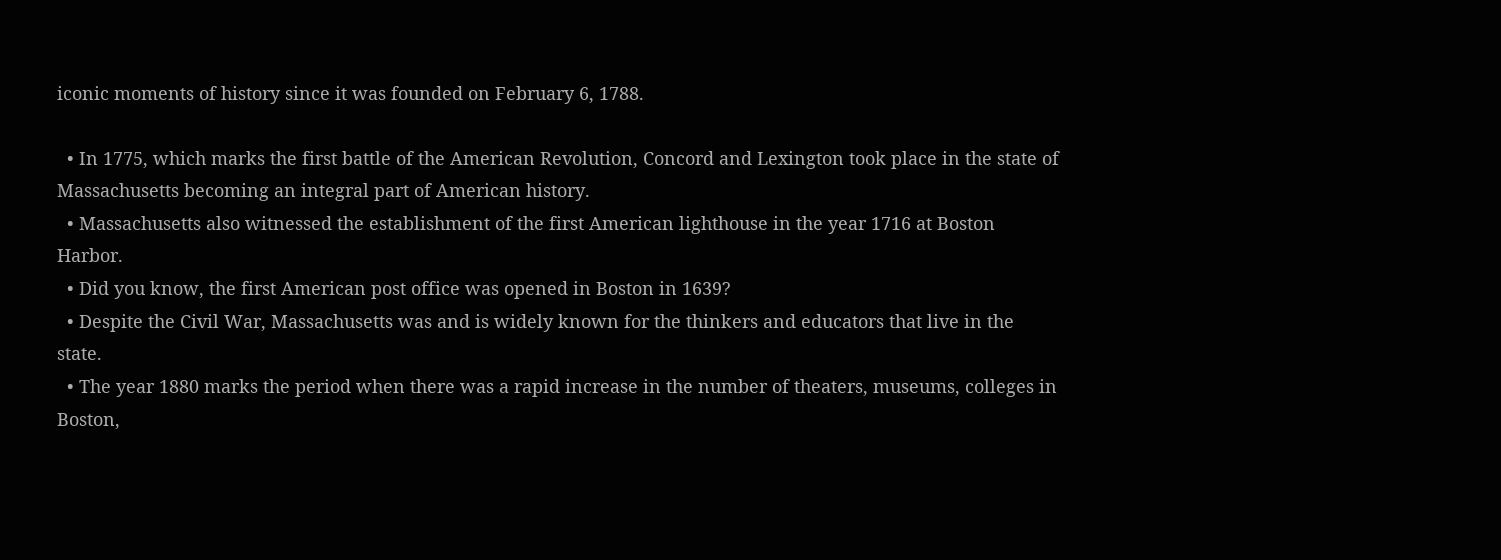iconic moments of history since it was founded on February 6, 1788.

  • In 1775, which marks the first battle of the American Revolution, Concord and Lexington took place in the state of Massachusetts becoming an integral part of American history.
  • Massachusetts also witnessed the establishment of the first American lighthouse in the year 1716 at Boston Harbor.
  • Did you know, the first American post office was opened in Boston in 1639?
  • Despite the Civil War, Massachusetts was and is widely known for the thinkers and educators that live in the state.
  • The year 1880 marks the period when there was a rapid increase in the number of theaters, museums, colleges in Boston,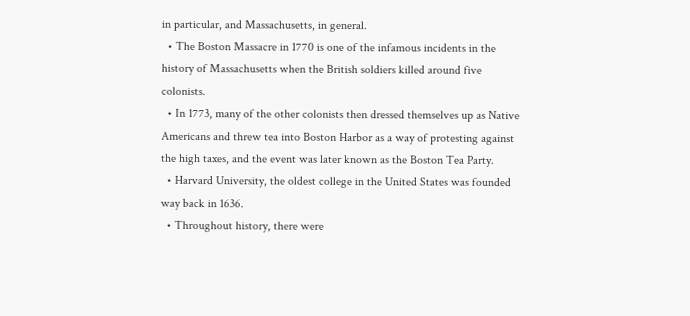in particular, and Massachusetts, in general.
  • The Boston Massacre in 1770 is one of the infamous incidents in the history of Massachusetts when the British soldiers killed around five colonists.
  • In 1773, many of the other colonists then dressed themselves up as Native Americans and threw tea into Boston Harbor as a way of protesting against the high taxes, and the event was later known as the Boston Tea Party.
  • Harvard University, the oldest college in the United States was founded way back in 1636.
  • Throughout history, there were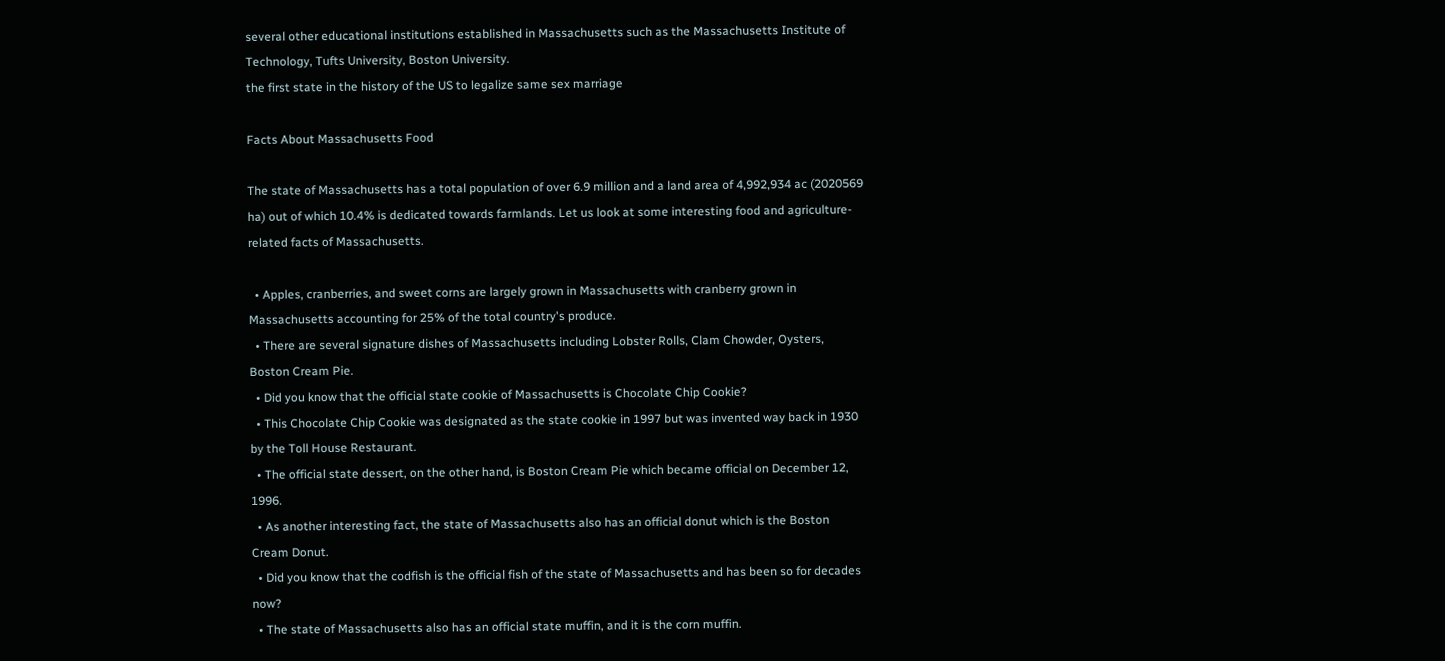several other educational institutions established in Massachusetts such as the Massachusetts Institute of Technology, Tufts University, Boston University.
the first state in the history of the US to legalize same sex marriage

Facts About Massachusetts Food

The state of Massachusetts has a total population of over 6.9 million and a land area of 4,992,934 ac (2020569 ha) out of which 10.4% is dedicated towards farmlands. Let us look at some interesting food and agriculture-related facts of Massachusetts.

  • Apples, cranberries, and sweet corns are largely grown in Massachusetts with cranberry grown in Massachusetts accounting for 25% of the total country's produce.
  • There are several signature dishes of Massachusetts including Lobster Rolls, Clam Chowder, Oysters, Boston Cream Pie.
  • Did you know that the official state cookie of Massachusetts is Chocolate Chip Cookie?
  • This Chocolate Chip Cookie was designated as the state cookie in 1997 but was invented way back in 1930 by the Toll House Restaurant.
  • The official state dessert, on the other hand, is Boston Cream Pie which became official on December 12, 1996.
  • As another interesting fact, the state of Massachusetts also has an official donut which is the Boston Cream Donut.
  • Did you know that the codfish is the official fish of the state of Massachusetts and has been so for decades now?
  • The state of Massachusetts also has an official state muffin, and it is the corn muffin.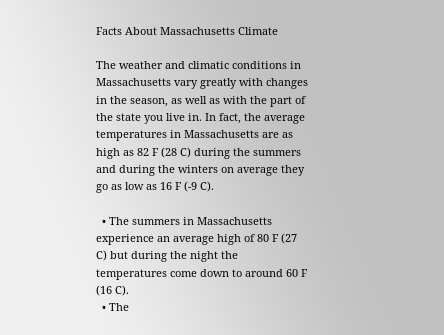Facts About Massachusetts Climate

The weather and climatic conditions in Massachusetts vary greatly with changes in the season, as well as with the part of the state you live in. In fact, the average temperatures in Massachusetts are as high as 82 F (28 C) during the summers and during the winters on average they go as low as 16 F (-9 C).

  • The summers in Massachusetts experience an average high of 80 F (27 C) but during the night the temperatures come down to around 60 F (16 C).
  • The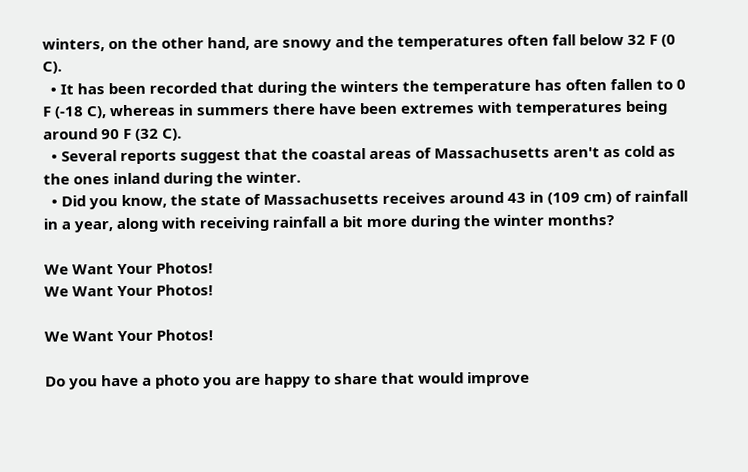winters, on the other hand, are snowy and the temperatures often fall below 32 F (0 C).
  • It has been recorded that during the winters the temperature has often fallen to 0 F (-18 C), whereas in summers there have been extremes with temperatures being around 90 F (32 C).
  • Several reports suggest that the coastal areas of Massachusetts aren't as cold as the ones inland during the winter.
  • Did you know, the state of Massachusetts receives around 43 in (109 cm) of rainfall in a year, along with receiving rainfall a bit more during the winter months?

We Want Your Photos!
We Want Your Photos!

We Want Your Photos!

Do you have a photo you are happy to share that would improve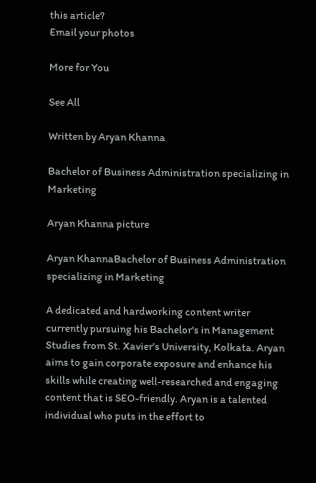this article?
Email your photos

More for You

See All

Written by Aryan Khanna

Bachelor of Business Administration specializing in Marketing

Aryan Khanna picture

Aryan KhannaBachelor of Business Administration specializing in Marketing

A dedicated and hardworking content writer currently pursuing his Bachelor's in Management Studies from St. Xavier's University, Kolkata. Aryan aims to gain corporate exposure and enhance his skills while creating well-researched and engaging content that is SEO-friendly. Aryan is a talented individual who puts in the effort to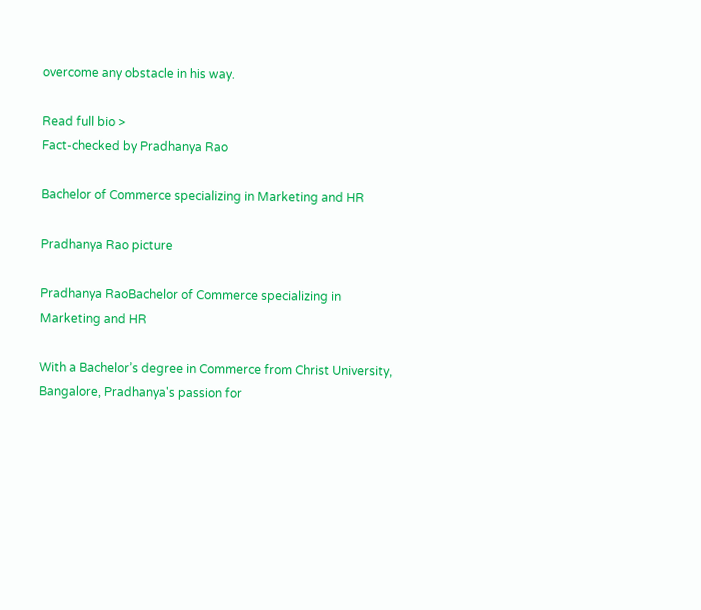overcome any obstacle in his way.

Read full bio >
Fact-checked by Pradhanya Rao

Bachelor of Commerce specializing in Marketing and HR

Pradhanya Rao picture

Pradhanya RaoBachelor of Commerce specializing in Marketing and HR

With a Bachelor’s degree in Commerce from Christ University, Bangalore, Pradhanya's passion for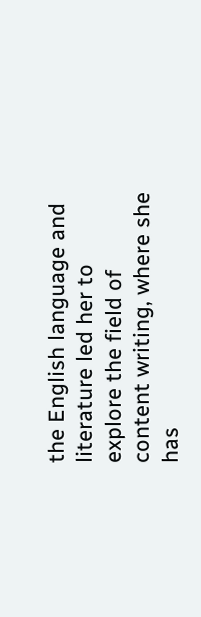the English language and literature led her to explore the field of content writing, where she has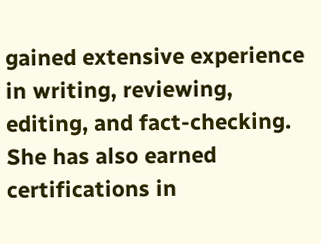gained extensive experience in writing, reviewing, editing, and fact-checking. She has also earned certifications in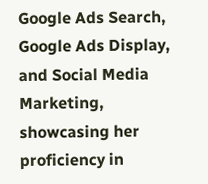Google Ads Search, Google Ads Display, and Social Media Marketing, showcasing her proficiency in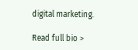digital marketing.

Read full bio >